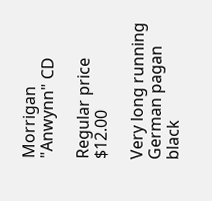Morrigan "Anwynn" CD

Regular price $12.00

Very long running German pagan black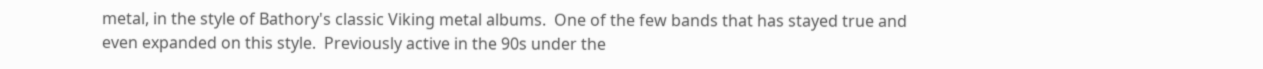metal, in the style of Bathory's classic Viking metal albums.  One of the few bands that has stayed true and even expanded on this style.  Previously active in the 90s under the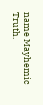name Mayhemic Truth.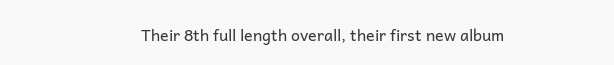Their 8th full length overall, their first new album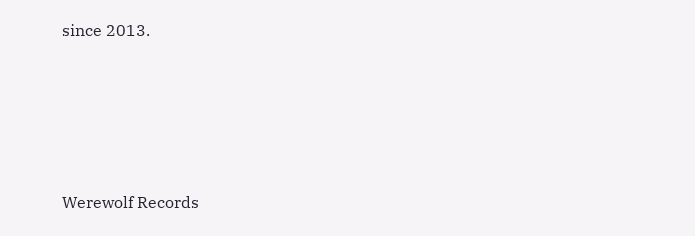since 2013.





Werewolf Records